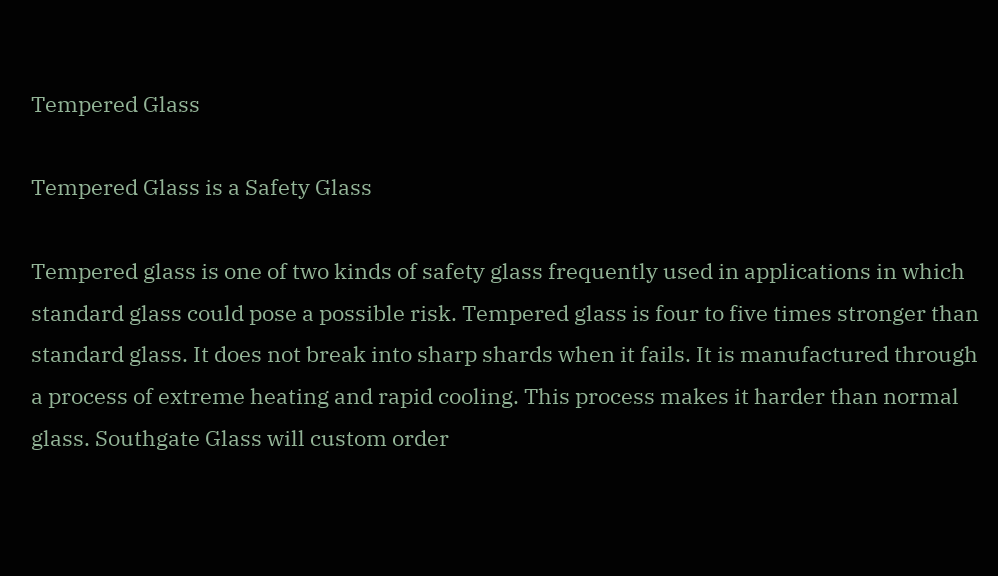Tempered Glass

Tempered Glass is a Safety Glass

Tempered glass is one of two kinds of safety glass frequently used in applications in which standard glass could pose a possible risk. Tempered glass is four to five times stronger than standard glass. It does not break into sharp shards when it fails. It is manufactured through a process of extreme heating and rapid cooling. This process makes it harder than normal glass. Southgate Glass will custom order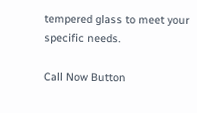tempered glass to meet your specific needs.

Call Now Button